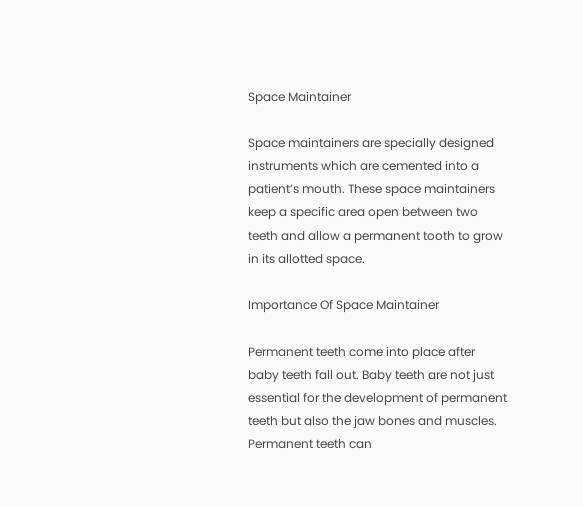Space Maintainer

Space maintainers are specially designed instruments which are cemented into a patient’s mouth. These space maintainers keep a specific area open between two teeth and allow a permanent tooth to grow in its allotted space.

Importance Of Space Maintainer

Permanent teeth come into place after baby teeth fall out. Baby teeth are not just essential for the development of permanent teeth but also the jaw bones and muscles. Permanent teeth can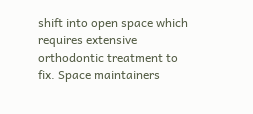shift into open space which requires extensive orthodontic treatment to fix. Space maintainers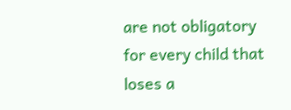are not obligatory for every child that loses a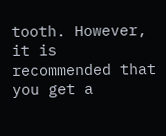tooth. However, it is recommended that you get a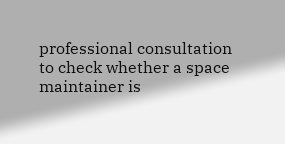professional consultation to check whether a space maintainer is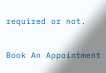required or not.

Book An Appointment